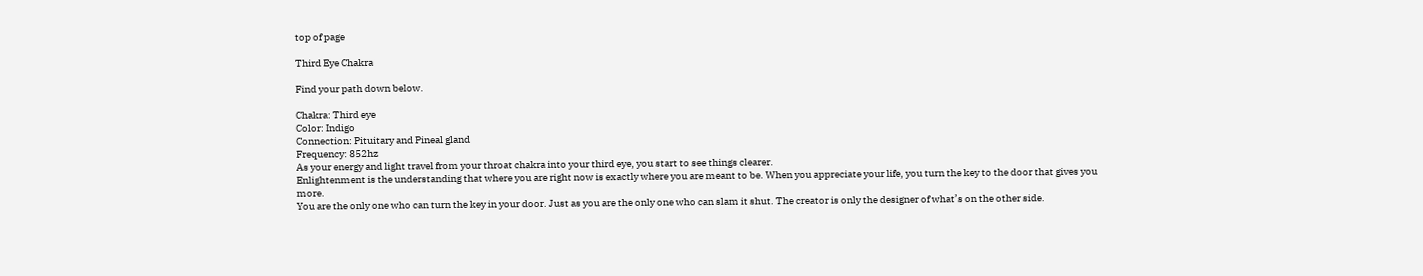top of page

Third Eye Chakra

Find your path down below.

Chakra: Third eye
Color: Indigo
Connection: Pituitary and Pineal gland
Frequency: 852hz
As your energy and light travel from your throat chakra into your third eye, you start to see things clearer.
Enlightenment is the understanding that where you are right now is exactly where you are meant to be. When you appreciate your life, you turn the key to the door that gives you more.
You are the only one who can turn the key in your door. Just as you are the only one who can slam it shut. The creator is only the designer of what’s on the other side.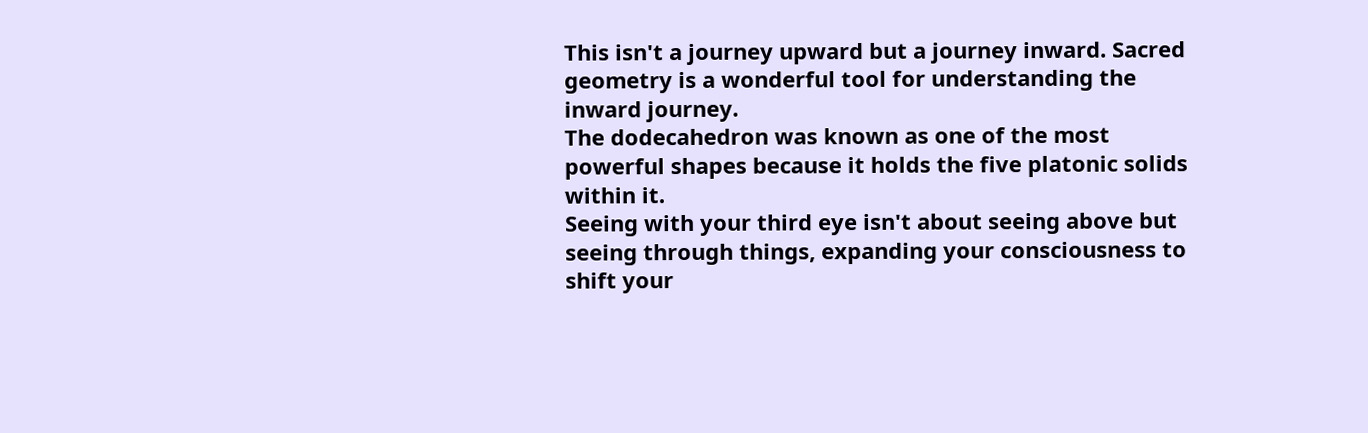This isn't a journey upward but a journey inward. Sacred geometry is a wonderful tool for understanding the inward journey.
The dodecahedron was known as one of the most powerful shapes because it holds the five platonic solids within it.
Seeing with your third eye isn't about seeing above but seeing through things, expanding your consciousness to shift your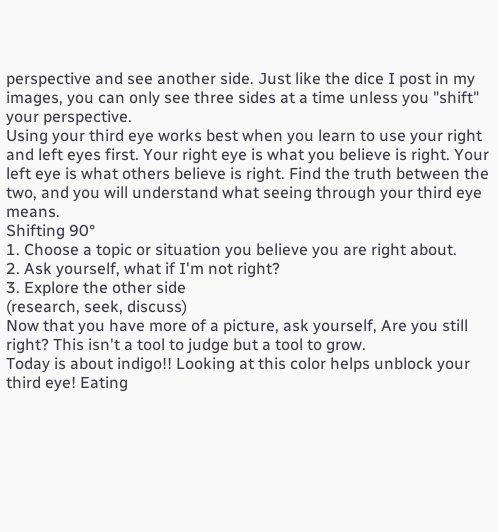perspective and see another side. Just like the dice I post in my images, you can only see three sides at a time unless you "shift" your perspective.
Using your third eye works best when you learn to use your right and left eyes first. Your right eye is what you believe is right. Your left eye is what others believe is right. Find the truth between the two, and you will understand what seeing through your third eye means.
Shifting 90°
1. Choose a topic or situation you believe you are right about.
2. Ask yourself, what if I'm not right?
3. Explore the other side
(research, seek, discuss)
Now that you have more of a picture, ask yourself, Are you still right? This isn't a tool to judge but a tool to grow.
Today is about indigo!! Looking at this color helps unblock your third eye! Eating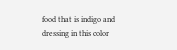food that is indigo and dressing in this color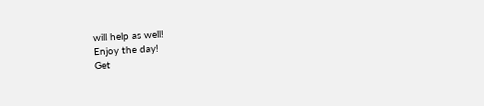will help as well!
Enjoy the day!
Get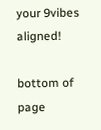your 9vibes aligned!

bottom of page